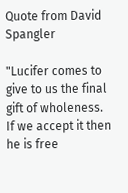Quote from David Spangler

"Lucifer comes to give to us the final gift of wholeness.
If we accept it then he is free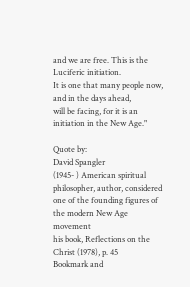and we are free. This is the Luciferic initiation.
It is one that many people now, and in the days ahead,
will be facing, for it is an initiation in the New Age."

Quote by:
David Spangler
(1945- ) American spiritual philosopher, author, considered one of the founding figures of the modern New Age movement
his book, Reflections on the Christ (1978), p. 45
Bookmark and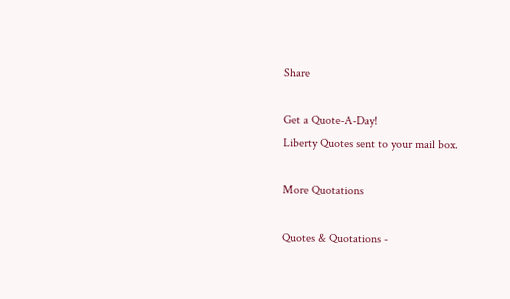Share

Get a Quote-A-Day!
Liberty Quotes sent to your mail box.

More Quotations

Quotes & Quotations -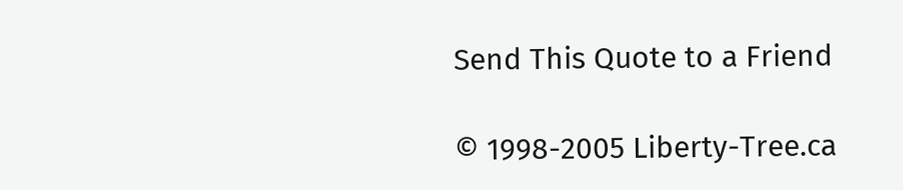Send This Quote to a Friend

© 1998-2005 Liberty-Tree.ca